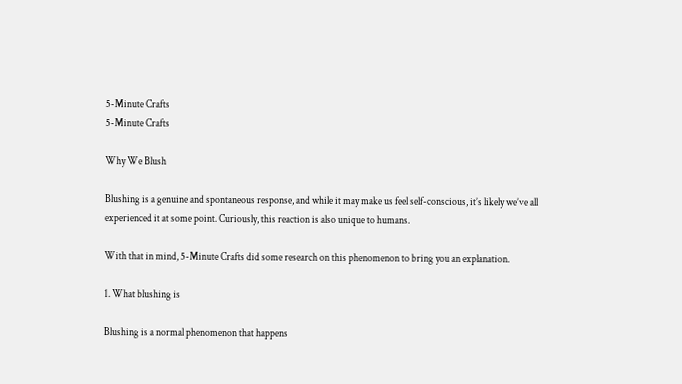5-Minute Crafts
5-Minute Crafts

Why We Blush

Blushing is a genuine and spontaneous response, and while it may make us feel self-conscious, it’s likely we’ve all experienced it at some point. Curiously, this reaction is also unique to humans.

With that in mind, 5-Minute Crafts did some research on this phenomenon to bring you an explanation.

1. What blushing is

Blushing is a normal phenomenon that happens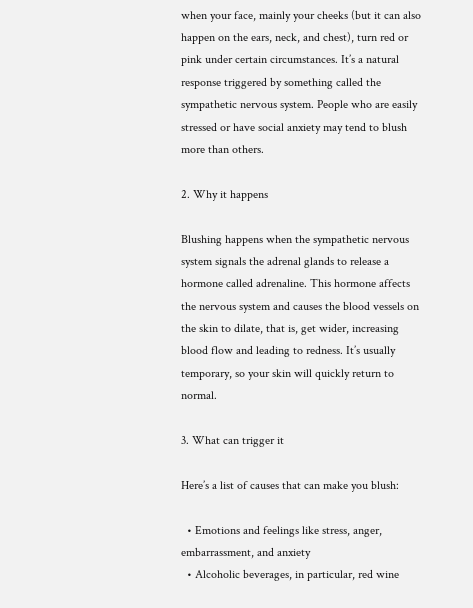when your face, mainly your cheeks (but it can also happen on the ears, neck, and chest), turn red or pink under certain circumstances. It’s a natural response triggered by something called the sympathetic nervous system. People who are easily stressed or have social anxiety may tend to blush more than others.

2. Why it happens

Blushing happens when the sympathetic nervous system signals the adrenal glands to release a hormone called adrenaline. This hormone affects the nervous system and causes the blood vessels on the skin to dilate, that is, get wider, increasing blood flow and leading to redness. It’s usually temporary, so your skin will quickly return to normal.

3. What can trigger it

Here’s a list of causes that can make you blush:

  • Emotions and feelings like stress, anger, embarrassment, and anxiety
  • Alcoholic beverages, in particular, red wine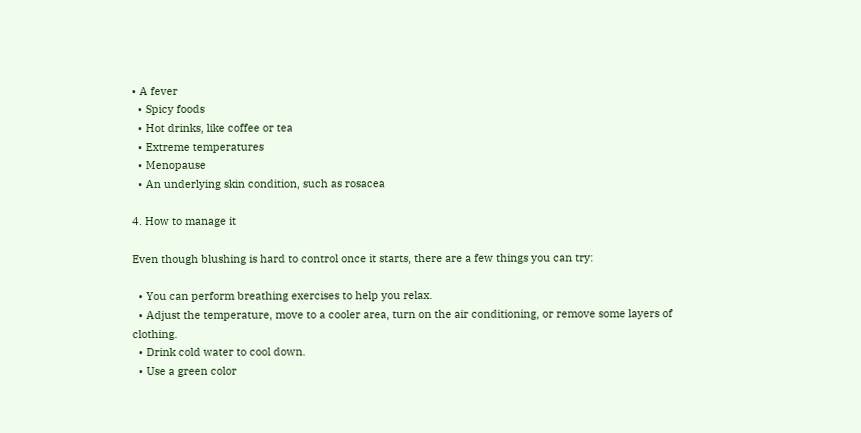• A fever
  • Spicy foods
  • Hot drinks, like coffee or tea
  • Extreme temperatures
  • Menopause
  • An underlying skin condition, such as rosacea

4. How to manage it

Even though blushing is hard to control once it starts, there are a few things you can try:

  • You can perform breathing exercises to help you relax.
  • Adjust the temperature, move to a cooler area, turn on the air conditioning, or remove some layers of clothing.
  • Drink cold water to cool down.
  • Use a green color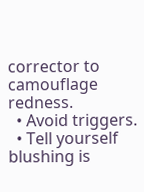corrector to camouflage redness.
  • Avoid triggers.
  • Tell yourself blushing is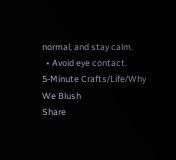normal, and stay calm.
  • Avoid eye contact.
5-Minute Crafts/Life/Why We Blush
Share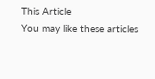This Article
You may like these articles